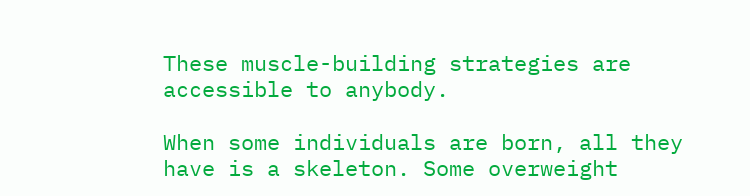These muscle-building strategies are accessible to anybody.

When some individuals are born, all they have is a skeleton. Some overweight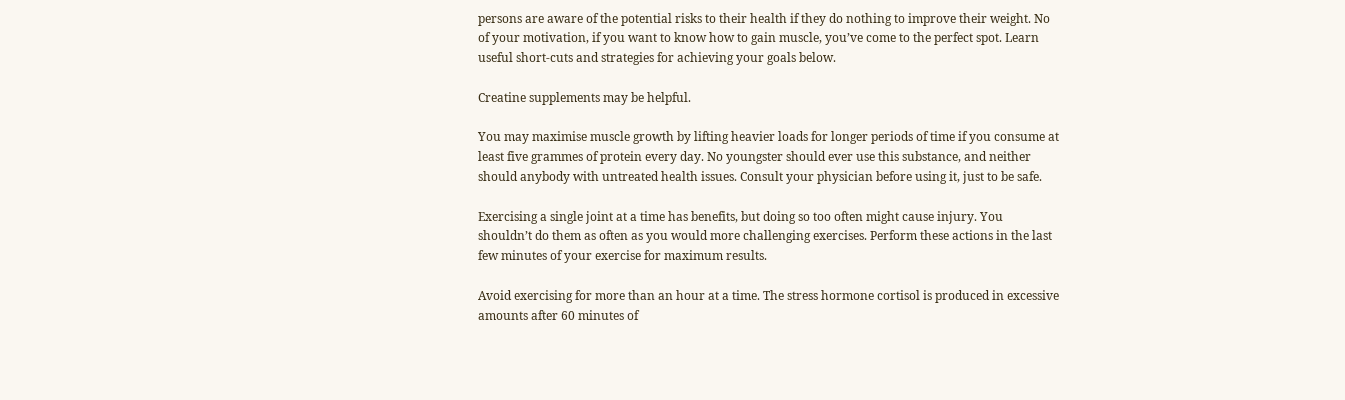persons are aware of the potential risks to their health if they do nothing to improve their weight. No of your motivation, if you want to know how to gain muscle, you’ve come to the perfect spot. Learn useful short-cuts and strategies for achieving your goals below.

Creatine supplements may be helpful.

You may maximise muscle growth by lifting heavier loads for longer periods of time if you consume at least five grammes of protein every day. No youngster should ever use this substance, and neither should anybody with untreated health issues. Consult your physician before using it, just to be safe.

Exercising a single joint at a time has benefits, but doing so too often might cause injury. You shouldn’t do them as often as you would more challenging exercises. Perform these actions in the last few minutes of your exercise for maximum results.

Avoid exercising for more than an hour at a time. The stress hormone cortisol is produced in excessive amounts after 60 minutes of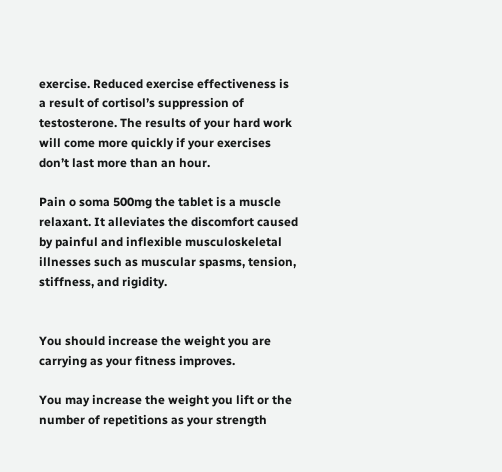exercise. Reduced exercise effectiveness is a result of cortisol’s suppression of testosterone. The results of your hard work will come more quickly if your exercises don’t last more than an hour.

Pain o soma 500mg the tablet is a muscle relaxant. It alleviates the discomfort caused by painful and inflexible musculoskeletal illnesses such as muscular spasms, tension, stiffness, and rigidity.


You should increase the weight you are carrying as your fitness improves.

You may increase the weight you lift or the number of repetitions as your strength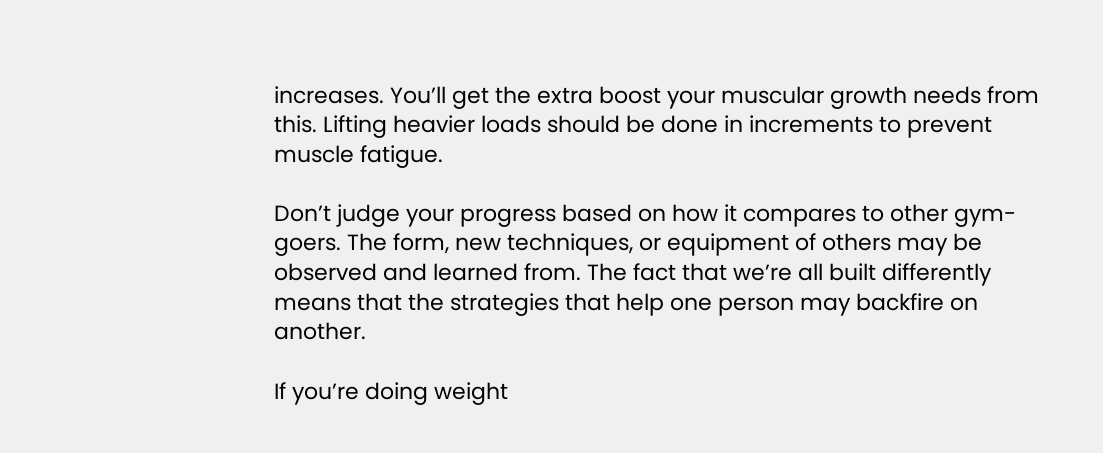increases. You’ll get the extra boost your muscular growth needs from this. Lifting heavier loads should be done in increments to prevent muscle fatigue.

Don’t judge your progress based on how it compares to other gym-goers. The form, new techniques, or equipment of others may be observed and learned from. The fact that we’re all built differently means that the strategies that help one person may backfire on another.

If you’re doing weight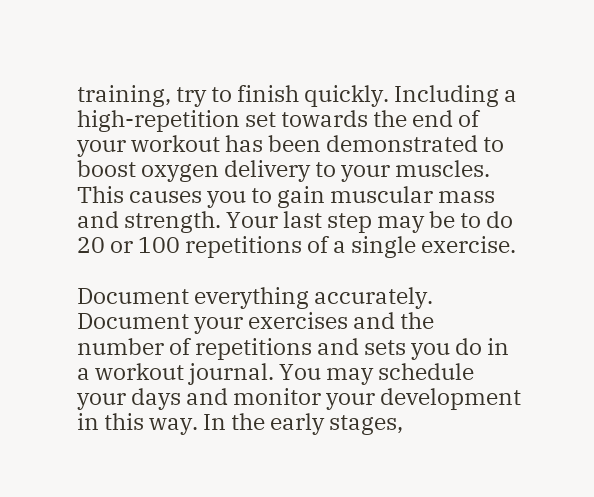training, try to finish quickly. Including a high-repetition set towards the end of your workout has been demonstrated to boost oxygen delivery to your muscles. This causes you to gain muscular mass and strength. Your last step may be to do 20 or 100 repetitions of a single exercise.

Document everything accurately. Document your exercises and the number of repetitions and sets you do in a workout journal. You may schedule your days and monitor your development in this way. In the early stages,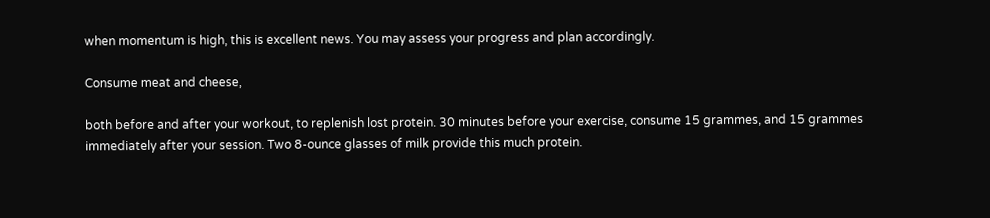when momentum is high, this is excellent news. You may assess your progress and plan accordingly.

Consume meat and cheese,

both before and after your workout, to replenish lost protein. 30 minutes before your exercise, consume 15 grammes, and 15 grammes immediately after your session. Two 8-ounce glasses of milk provide this much protein.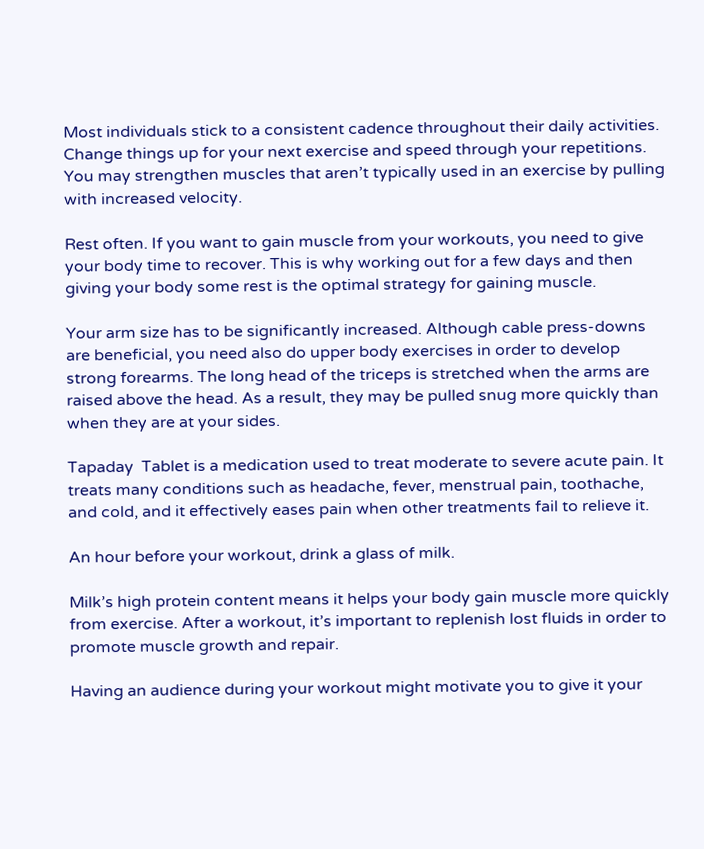Most individuals stick to a consistent cadence throughout their daily activities. Change things up for your next exercise and speed through your repetitions. You may strengthen muscles that aren’t typically used in an exercise by pulling with increased velocity.

Rest often. If you want to gain muscle from your workouts, you need to give your body time to recover. This is why working out for a few days and then giving your body some rest is the optimal strategy for gaining muscle.

Your arm size has to be significantly increased. Although cable press-downs are beneficial, you need also do upper body exercises in order to develop strong forearms. The long head of the triceps is stretched when the arms are raised above the head. As a result, they may be pulled snug more quickly than when they are at your sides.

Tapaday  Tablet is a medication used to treat moderate to severe acute pain. It treats many conditions such as headache, fever, menstrual pain, toothache, and cold, and it effectively eases pain when other treatments fail to relieve it.

An hour before your workout, drink a glass of milk.

Milk’s high protein content means it helps your body gain muscle more quickly from exercise. After a workout, it’s important to replenish lost fluids in order to promote muscle growth and repair.

Having an audience during your workout might motivate you to give it your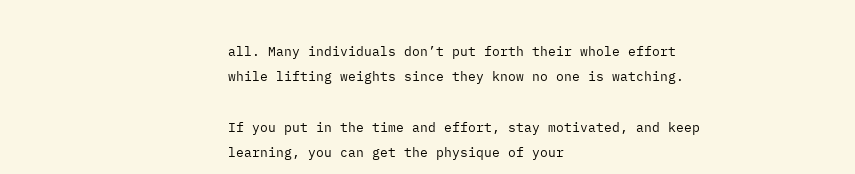all. Many individuals don’t put forth their whole effort while lifting weights since they know no one is watching.

If you put in the time and effort, stay motivated, and keep learning, you can get the physique of your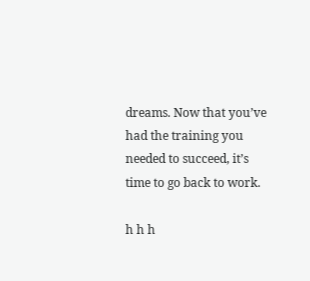dreams. Now that you’ve had the training you needed to succeed, it’s time to go back to work.

h h h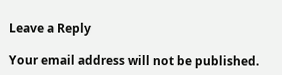Leave a Reply

Your email address will not be published.